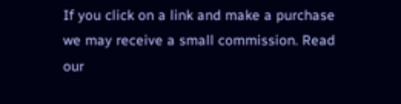If you click on a link and make a purchase we may receive a small commission. Read our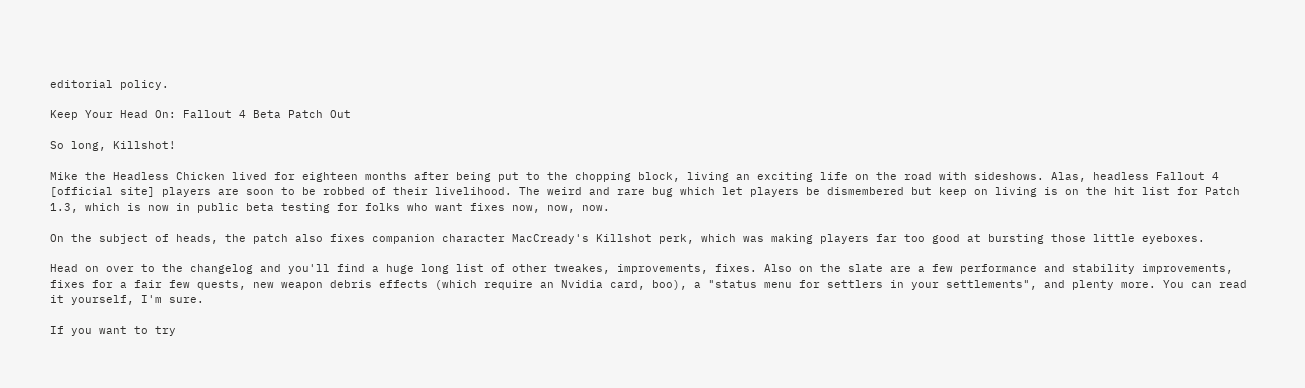editorial policy.

Keep Your Head On: Fallout 4 Beta Patch Out

So long, Killshot!

Mike the Headless Chicken lived for eighteen months after being put to the chopping block, living an exciting life on the road with sideshows. Alas, headless Fallout 4 [official site] players are soon to be robbed of their livelihood. The weird and rare bug which let players be dismembered but keep on living is on the hit list for Patch 1.3, which is now in public beta testing for folks who want fixes now, now, now.

On the subject of heads, the patch also fixes companion character MacCready's Killshot perk, which was making players far too good at bursting those little eyeboxes.

Head on over to the changelog and you'll find a huge long list of other tweakes, improvements, fixes. Also on the slate are a few performance and stability improvements, fixes for a fair few quests, new weapon debris effects (which require an Nvidia card, boo), a "status menu for settlers in your settlements", and plenty more. You can read it yourself, I'm sure.

If you want to try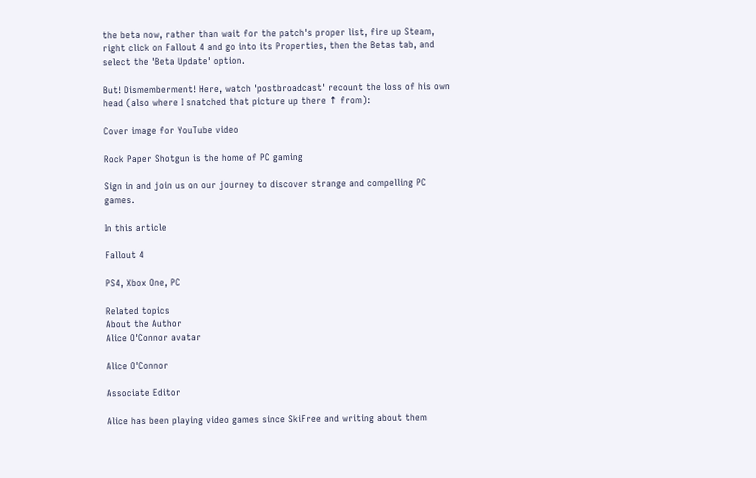the beta now, rather than wait for the patch's proper list, fire up Steam, right click on Fallout 4 and go into its Properties, then the Betas tab, and select the 'Beta Update' option.

But! Dismemberment! Here, watch 'postbroadcast' recount the loss of his own head (also where I snatched that picture up there ↑ from):

Cover image for YouTube video

Rock Paper Shotgun is the home of PC gaming

Sign in and join us on our journey to discover strange and compelling PC games.

In this article

Fallout 4

PS4, Xbox One, PC

Related topics
About the Author
Alice O'Connor avatar

Alice O'Connor

Associate Editor

Alice has been playing video games since SkiFree and writing about them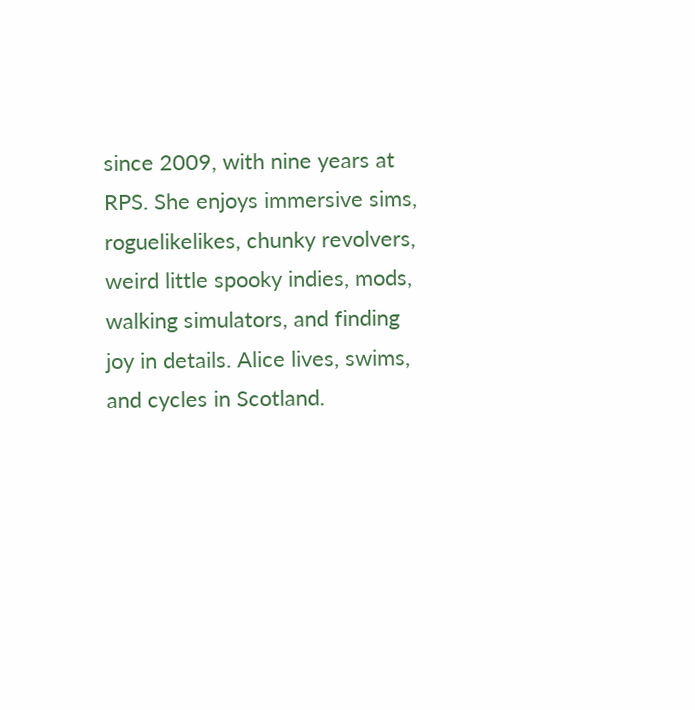since 2009, with nine years at RPS. She enjoys immersive sims, roguelikelikes, chunky revolvers, weird little spooky indies, mods, walking simulators, and finding joy in details. Alice lives, swims, and cycles in Scotland.